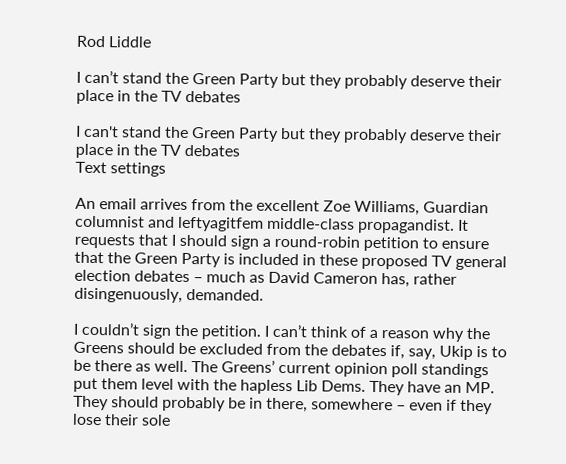Rod Liddle

I can’t stand the Green Party but they probably deserve their place in the TV debates

I can't stand the Green Party but they probably deserve their place in the TV debates
Text settings

An email arrives from the excellent Zoe Williams, Guardian columnist and leftyagitfem middle-class propagandist. It requests that I should sign a round-robin petition to ensure that the Green Party is included in these proposed TV general election debates – much as David Cameron has, rather disingenuously, demanded.

I couldn’t sign the petition. I can’t think of a reason why the Greens should be excluded from the debates if, say, Ukip is to be there as well. The Greens’ current opinion poll standings put them level with the hapless Lib Dems. They have an MP. They should probably be in there, somewhere – even if they lose their sole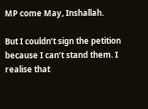MP come May, Inshallah.

But I couldn’t sign the petition because I can’t stand them. I realise that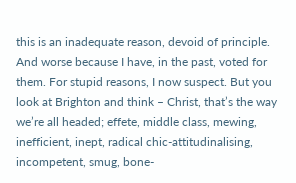this is an inadequate reason, devoid of principle. And worse because I have, in the past, voted for them. For stupid reasons, I now suspect. But you look at Brighton and think – Christ, that’s the way we’re all headed; effete, middle class, mewing, inefficient, inept, radical chic-attitudinalising, incompetent, smug, bone-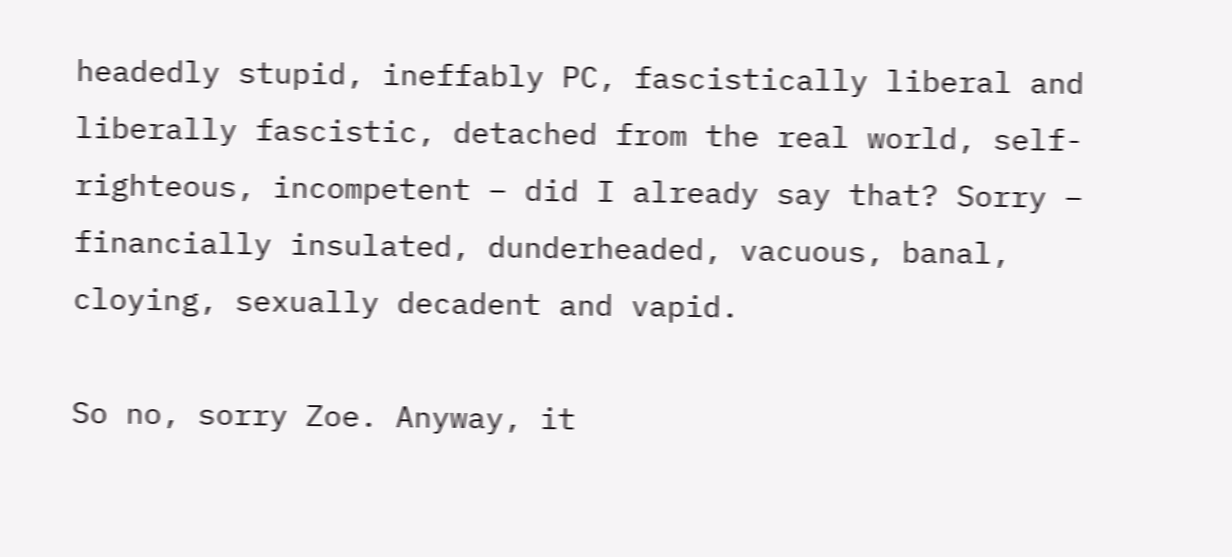headedly stupid, ineffably PC, fascistically liberal and liberally fascistic, detached from the real world, self-righteous, incompetent – did I already say that? Sorry – financially insulated, dunderheaded, vacuous, banal, cloying, sexually decadent and vapid.

So no, sorry Zoe. Anyway, it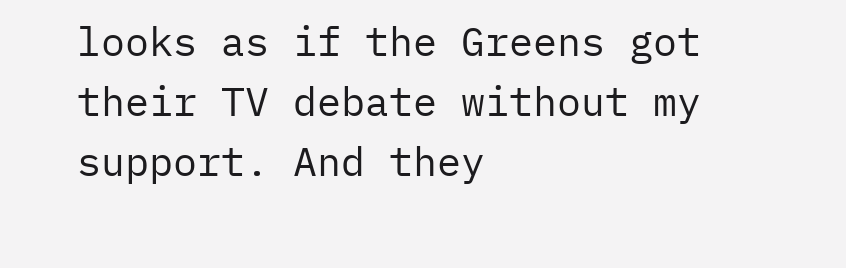looks as if the Greens got their TV debate without my support. And they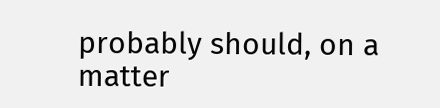probably should, on a matter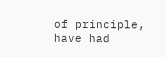of principle, have had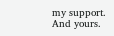my support. And yours.